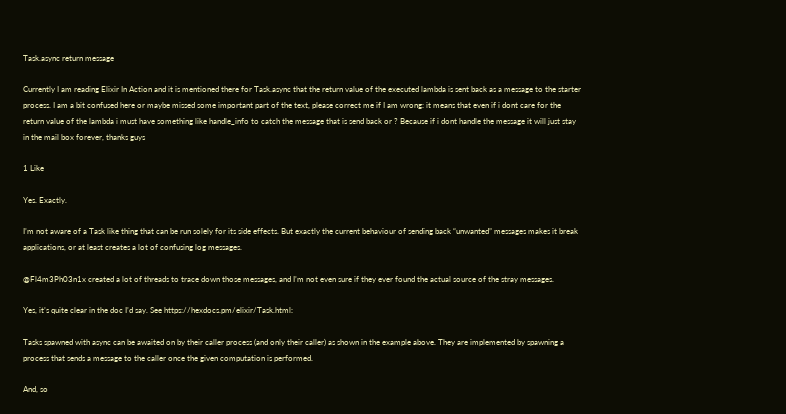Task.async return message

Currently I am reading Elixir In Action and it is mentioned there for Task.async that the return value of the executed lambda is sent back as a message to the starter process. I am a bit confused here or maybe missed some important part of the text, please correct me if I am wrong: it means that even if i dont care for the return value of the lambda i must have something like handle_info to catch the message that is send back or ? Because if i dont handle the message it will just stay in the mail box forever, thanks guys

1 Like

Yes. Exactly.

I’m not aware of a Task like thing that can be run solely for its side effects. But exactly the current behaviour of sending back “unwanted” messages makes it break applications, or at least creates a lot of confusing log messages.

@Fl4m3Ph03n1x created a lot of threads to trace down those messages, and I’m not even sure if they ever found the actual source of the stray messages.

Yes, it’s quite clear in the doc I’d say. See https://hexdocs.pm/elixir/Task.html:

Tasks spawned with async can be awaited on by their caller process (and only their caller) as shown in the example above. They are implemented by spawning a process that sends a message to the caller once the given computation is performed.

And, so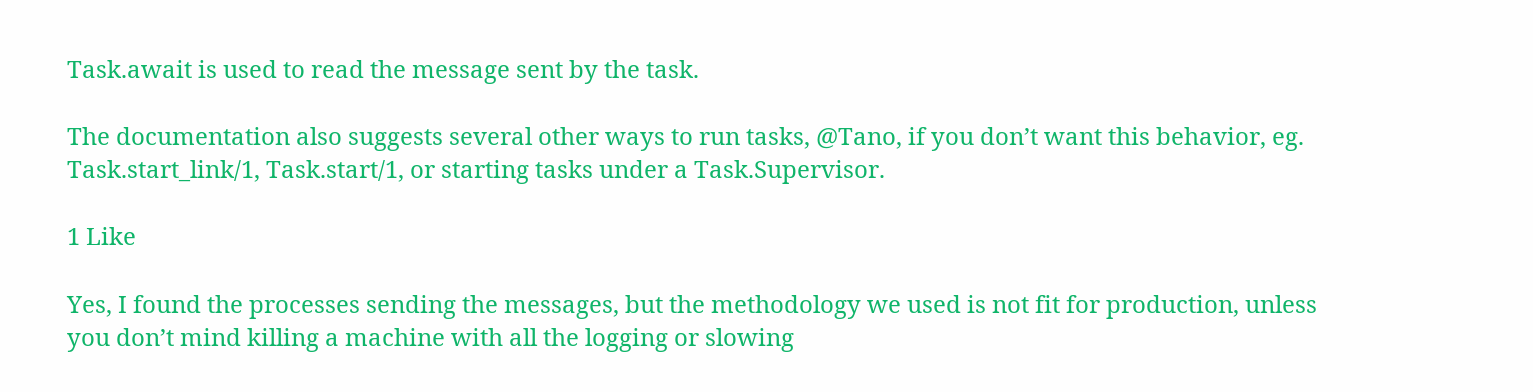Task.await is used to read the message sent by the task.

The documentation also suggests several other ways to run tasks, @Tano, if you don’t want this behavior, eg. Task.start_link/1, Task.start/1, or starting tasks under a Task.Supervisor.

1 Like

Yes, I found the processes sending the messages, but the methodology we used is not fit for production, unless you don’t mind killing a machine with all the logging or slowing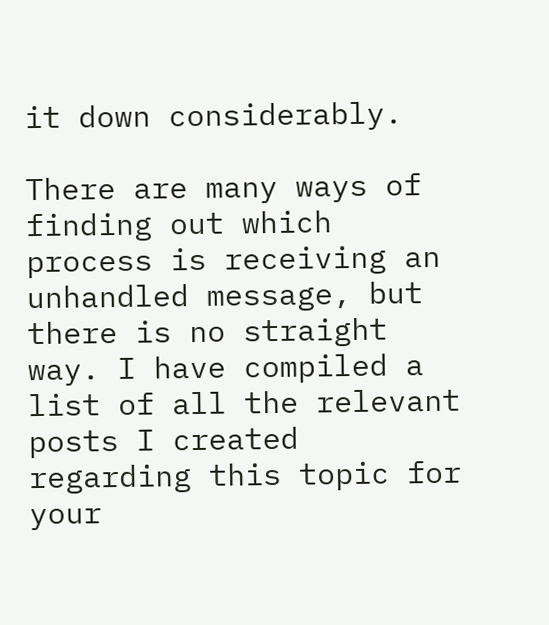it down considerably.

There are many ways of finding out which process is receiving an unhandled message, but there is no straight way. I have compiled a list of all the relevant posts I created regarding this topic for your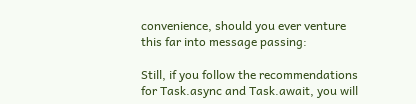convenience, should you ever venture this far into message passing:

Still, if you follow the recommendations for Task.async and Task.await, you will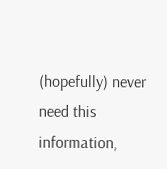(hopefully) never need this information,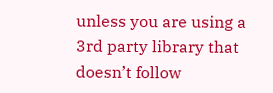unless you are using a 3rd party library that doesn’t follow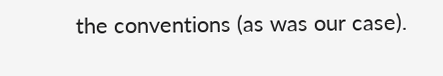the conventions (as was our case).